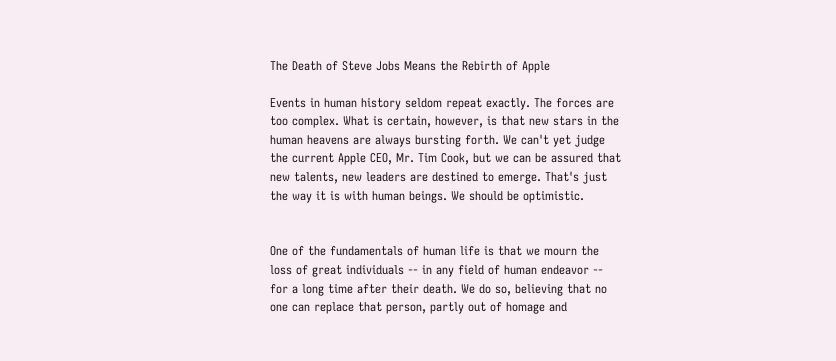The Death of Steve Jobs Means the Rebirth of Apple

Events in human history seldom repeat exactly. The forces are too complex. What is certain, however, is that new stars in the human heavens are always bursting forth. We can't yet judge the current Apple CEO, Mr. Tim Cook, but we can be assured that new talents, new leaders are destined to emerge. That's just the way it is with human beings. We should be optimistic.


One of the fundamentals of human life is that we mourn the loss of great individuals -- in any field of human endeavor -- for a long time after their death. We do so, believing that no one can replace that person, partly out of homage and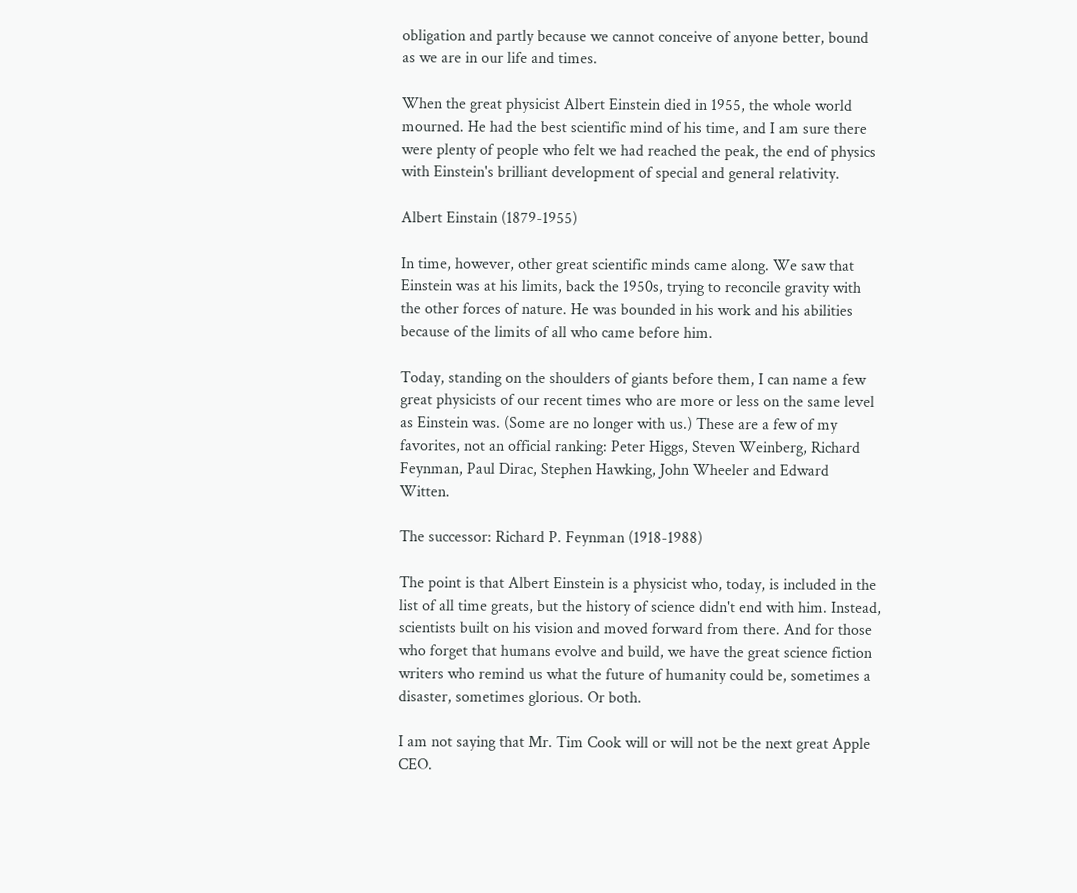obligation and partly because we cannot conceive of anyone better, bound as we are in our life and times.

When the great physicist Albert Einstein died in 1955, the whole world mourned. He had the best scientific mind of his time, and I am sure there were plenty of people who felt we had reached the peak, the end of physics with Einstein's brilliant development of special and general relativity.

Albert Einstain (1879-1955)

In time, however, other great scientific minds came along. We saw that Einstein was at his limits, back the 1950s, trying to reconcile gravity with the other forces of nature. He was bounded in his work and his abilities because of the limits of all who came before him.

Today, standing on the shoulders of giants before them, I can name a few great physicists of our recent times who are more or less on the same level as Einstein was. (Some are no longer with us.) These are a few of my favorites, not an official ranking: Peter Higgs, Steven Weinberg, Richard Feynman, Paul Dirac, Stephen Hawking, John Wheeler and Edward Witten.

The successor: Richard P. Feynman (1918-1988)

The point is that Albert Einstein is a physicist who, today, is included in the list of all time greats, but the history of science didn't end with him. Instead, scientists built on his vision and moved forward from there. And for those who forget that humans evolve and build, we have the great science fiction writers who remind us what the future of humanity could be, sometimes a disaster, sometimes glorious. Or both.

I am not saying that Mr. Tim Cook will or will not be the next great Apple CEO.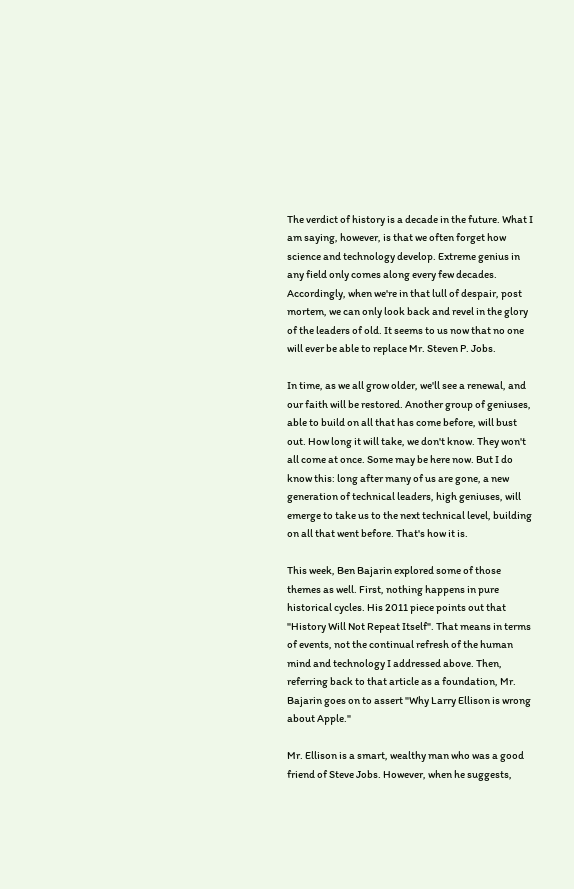The verdict of history is a decade in the future. What I am saying, however, is that we often forget how science and technology develop. Extreme genius in any field only comes along every few decades. Accordingly, when we're in that lull of despair, post mortem, we can only look back and revel in the glory of the leaders of old. It seems to us now that no one will ever be able to replace Mr. Steven P. Jobs.

In time, as we all grow older, we'll see a renewal, and our faith will be restored. Another group of geniuses, able to build on all that has come before, will bust out. How long it will take, we don't know. They won't all come at once. Some may be here now. But I do know this: long after many of us are gone, a new generation of technical leaders, high geniuses, will emerge to take us to the next technical level, building on all that went before. That's how it is.

This week, Ben Bajarin explored some of those themes as well. First, nothing happens in pure historical cycles. His 2011 piece points out that "History Will Not Repeat Itself". That means in terms of events, not the continual refresh of the human mind and technology I addressed above. Then, referring back to that article as a foundation, Mr. Bajarin goes on to assert "Why Larry Ellison is wrong about Apple."

Mr. Ellison is a smart, wealthy man who was a good friend of Steve Jobs. However, when he suggests,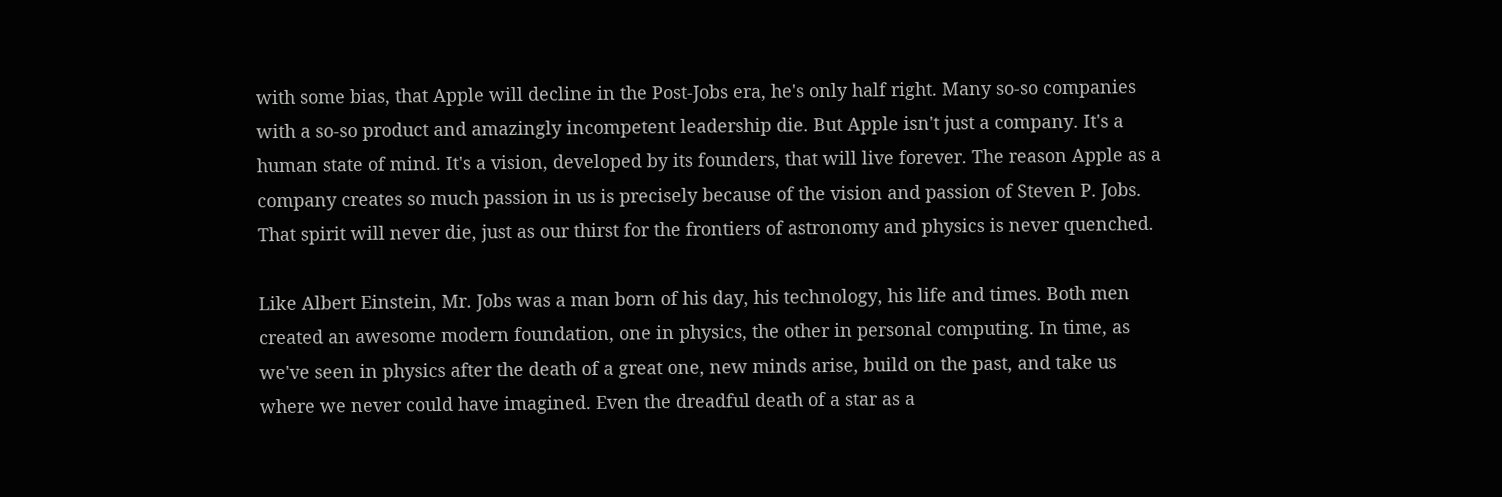with some bias, that Apple will decline in the Post-Jobs era, he's only half right. Many so-so companies with a so-so product and amazingly incompetent leadership die. But Apple isn't just a company. It's a human state of mind. It's a vision, developed by its founders, that will live forever. The reason Apple as a company creates so much passion in us is precisely because of the vision and passion of Steven P. Jobs. That spirit will never die, just as our thirst for the frontiers of astronomy and physics is never quenched.

Like Albert Einstein, Mr. Jobs was a man born of his day, his technology, his life and times. Both men created an awesome modern foundation, one in physics, the other in personal computing. In time, as we've seen in physics after the death of a great one, new minds arise, build on the past, and take us where we never could have imagined. Even the dreadful death of a star as a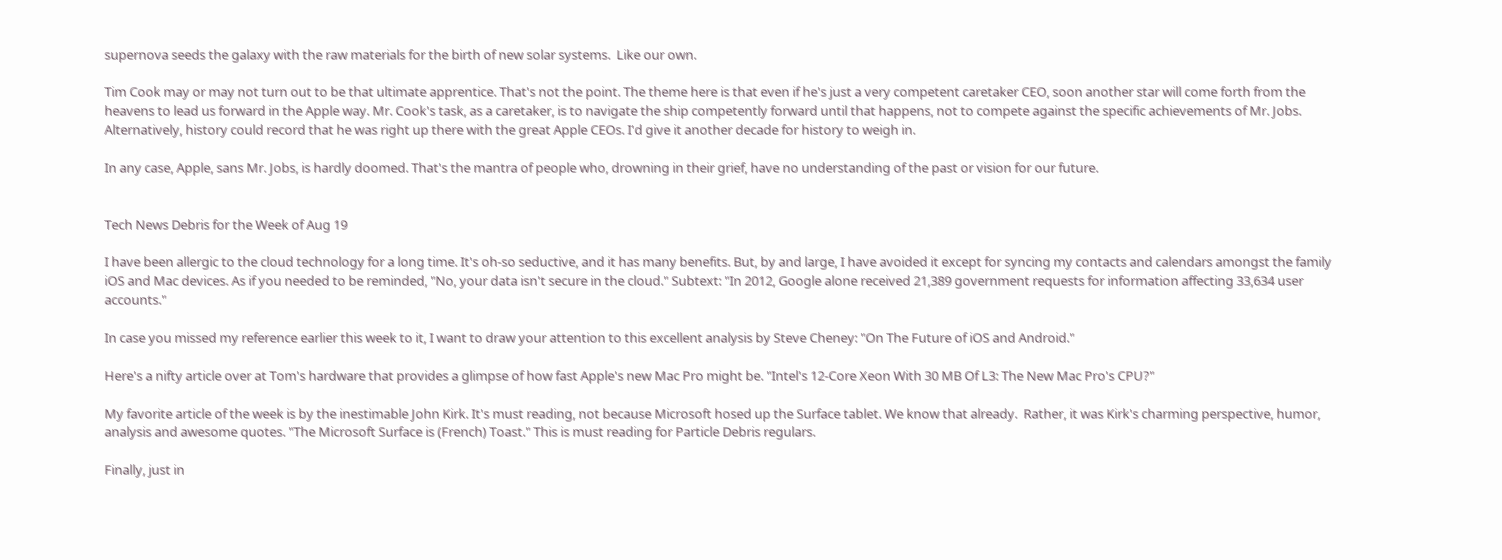supernova seeds the galaxy with the raw materials for the birth of new solar systems.  Like our own.

Tim Cook may or may not turn out to be that ultimate apprentice. That's not the point. The theme here is that even if he's just a very competent caretaker CEO, soon another star will come forth from the heavens to lead us forward in the Apple way. Mr. Cook's task, as a caretaker, is to navigate the ship competently forward until that happens, not to compete against the specific achievements of Mr. Jobs. Alternatively, history could record that he was right up there with the great Apple CEOs. I'd give it another decade for history to weigh in.

In any case, Apple, sans Mr. Jobs, is hardly doomed. That's the mantra of people who, drowning in their grief, have no understanding of the past or vision for our future.


Tech News Debris for the Week of Aug 19

I have been allergic to the cloud technology for a long time. It's oh-so seductive, and it has many benefits. But, by and large, I have avoided it except for syncing my contacts and calendars amongst the family iOS and Mac devices. As if you needed to be reminded, "No, your data isn't secure in the cloud." Subtext: "In 2012, Google alone received 21,389 government requests for information affecting 33,634 user accounts."

In case you missed my reference earlier this week to it, I want to draw your attention to this excellent analysis by Steve Cheney: "On The Future of iOS and Android."

Here's a nifty article over at Tom's hardware that provides a glimpse of how fast Apple's new Mac Pro might be. "Intel's 12-Core Xeon With 30 MB Of L3: The New Mac Pro's CPU?"

My favorite article of the week is by the inestimable John Kirk. It's must reading, not because Microsoft hosed up the Surface tablet. We know that already.  Rather, it was Kirk's charming perspective, humor, analysis and awesome quotes. "The Microsoft Surface is (French) Toast." This is must reading for Particle Debris regulars.

Finally, just in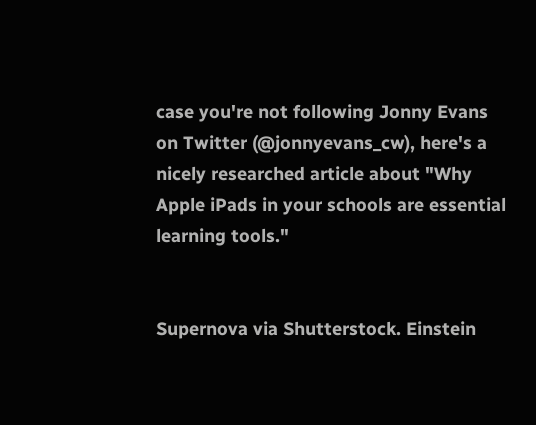case you're not following Jonny Evans on Twitter (@jonnyevans_cw), here's a nicely researched article about "Why Apple iPads in your schools are essential learning tools."


Supernova via Shutterstock. Einstein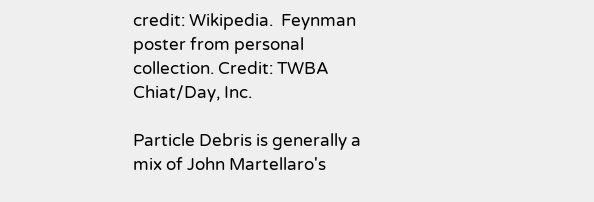credit: Wikipedia.  Feynman poster from personal collection. Credit: TWBA Chiat/Day, Inc.

Particle Debris is generally a mix of John Martellaro's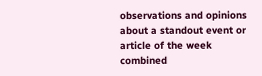observations and opinions about a standout event or article of the week combined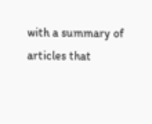with a summary of articles that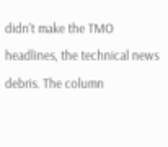didn't make the TMO headlines, the technical news debris. The column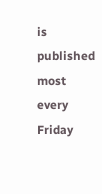is published most every Friday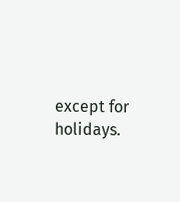except for holidays.